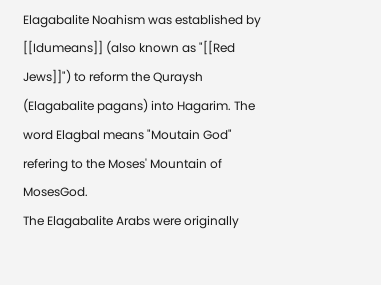Elagabalite Noahism was established by [[Idumeans]] (also known as "[[Red Jews]]") to reform the Quraysh (Elagabalite pagans) into Hagarim. The word Elagbal means "Moutain God" refering to the Moses' Mountain of MosesGod.
The Elagabalite Arabs were originally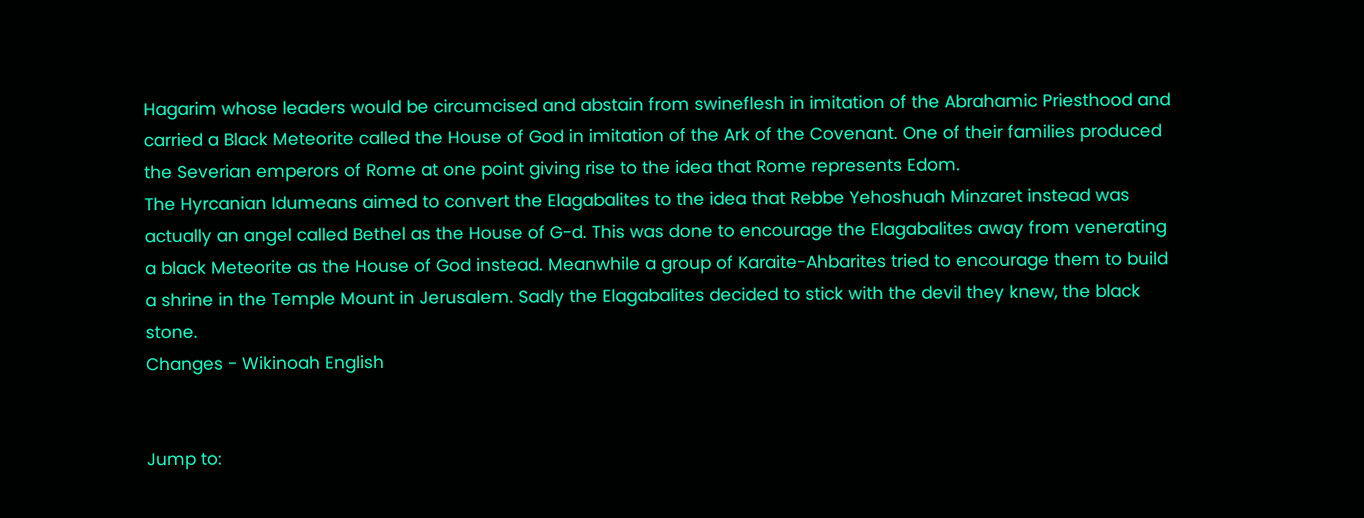Hagarim whose leaders would be circumcised and abstain from swineflesh in imitation of the Abrahamic Priesthood and carried a Black Meteorite called the House of God in imitation of the Ark of the Covenant. One of their families produced the Severian emperors of Rome at one point giving rise to the idea that Rome represents Edom.
The Hyrcanian Idumeans aimed to convert the Elagabalites to the idea that Rebbe Yehoshuah Minzaret instead was actually an angel called Bethel as the House of G-d. This was done to encourage the Elagabalites away from venerating a black Meteorite as the House of God instead. Meanwhile a group of Karaite-Ahbarites tried to encourage them to build a shrine in the Temple Mount in Jerusalem. Sadly the Elagabalites decided to stick with the devil they knew, the black stone.
Changes - Wikinoah English


Jump to: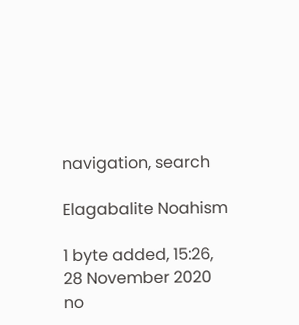navigation, search

Elagabalite Noahism

1 byte added, 15:26, 28 November 2020
no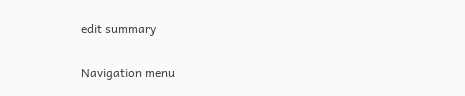edit summary

Navigation menu